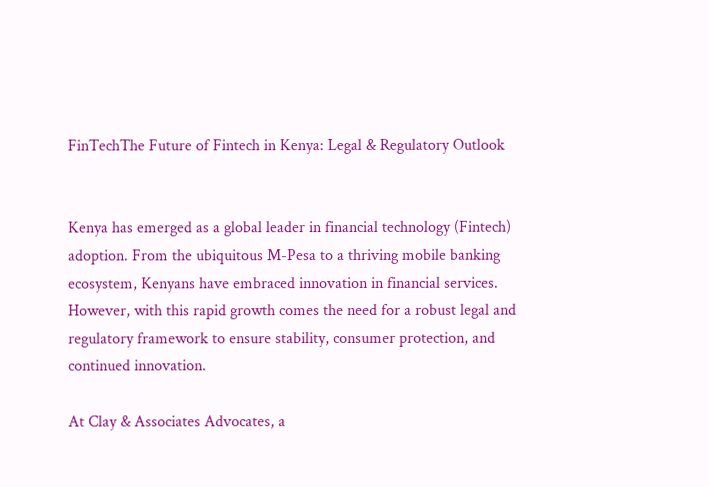FinTechThe Future of Fintech in Kenya: Legal & Regulatory Outlook


Kenya has emerged as a global leader in financial technology (Fintech) adoption. From the ubiquitous M-Pesa to a thriving mobile banking ecosystem, Kenyans have embraced innovation in financial services. However, with this rapid growth comes the need for a robust legal and regulatory framework to ensure stability, consumer protection, and continued innovation.

At Clay & Associates Advocates, a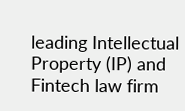leading Intellectual Property (IP) and Fintech law firm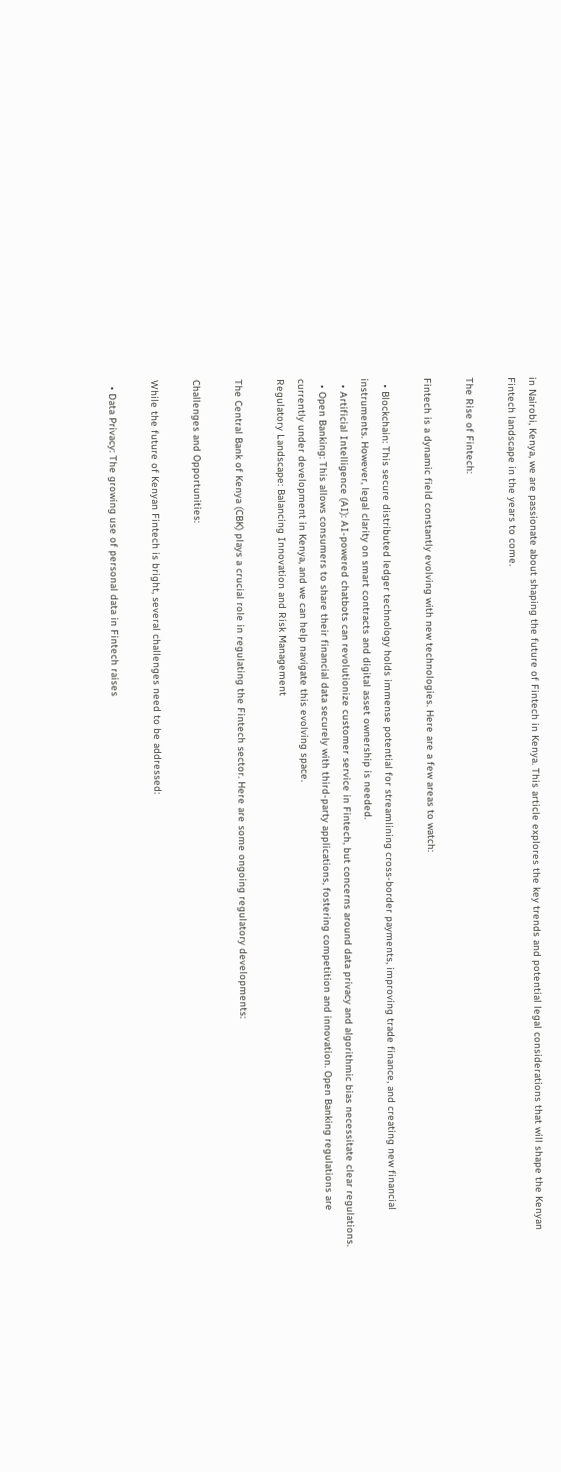in Nairobi, Kenya, we are passionate about shaping the future of Fintech in Kenya. This article explores the key trends and potential legal considerations that will shape the Kenyan Fintech landscape in the years to come.

The Rise of Fintech:

Fintech is a dynamic field constantly evolving with new technologies. Here are a few areas to watch:

  • Blockchain: This secure distributed ledger technology holds immense potential for streamlining cross-border payments, improving trade finance, and creating new financial instruments. However, legal clarity on smart contracts and digital asset ownership is needed.
  • Artificial Intelligence (AI): AI-powered chatbots can revolutionize customer service in Fintech, but concerns around data privacy and algorithmic bias necessitate clear regulations.
  • Open Banking: This allows consumers to share their financial data securely with third-party applications, fostering competition and innovation. Open Banking regulations are currently under development in Kenya, and we can help navigate this evolving space.
Regulatory Landscape: Balancing Innovation and Risk Management

The Central Bank of Kenya (CBK) plays a crucial role in regulating the Fintech sector. Here are some ongoing regulatory developments:

Challenges and Opportunities:

While the future of Kenyan Fintech is bright, several challenges need to be addressed:

  • Data Privacy: The growing use of personal data in Fintech raises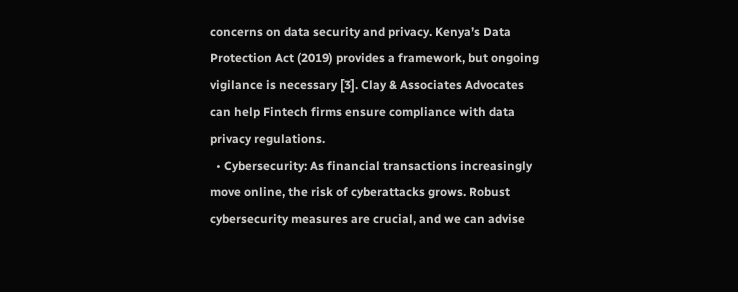concerns on data security and privacy. Kenya’s Data Protection Act (2019) provides a framework, but ongoing vigilance is necessary [3]. Clay & Associates Advocates can help Fintech firms ensure compliance with data privacy regulations.
  • Cybersecurity: As financial transactions increasingly move online, the risk of cyberattacks grows. Robust cybersecurity measures are crucial, and we can advise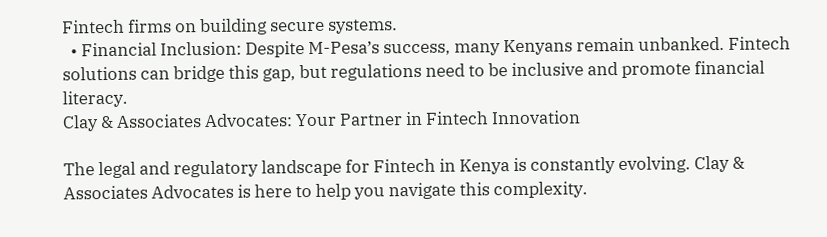Fintech firms on building secure systems.
  • Financial Inclusion: Despite M-Pesa’s success, many Kenyans remain unbanked. Fintech solutions can bridge this gap, but regulations need to be inclusive and promote financial literacy.
Clay & Associates Advocates: Your Partner in Fintech Innovation

The legal and regulatory landscape for Fintech in Kenya is constantly evolving. Clay & Associates Advocates is here to help you navigate this complexity.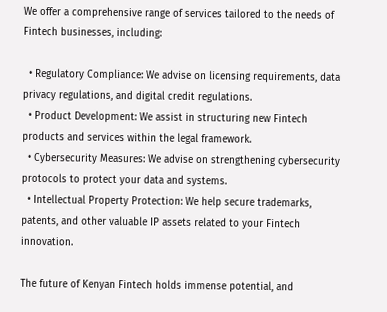We offer a comprehensive range of services tailored to the needs of Fintech businesses, including:

  • Regulatory Compliance: We advise on licensing requirements, data privacy regulations, and digital credit regulations.
  • Product Development: We assist in structuring new Fintech products and services within the legal framework.
  • Cybersecurity Measures: We advise on strengthening cybersecurity protocols to protect your data and systems.
  • Intellectual Property Protection: We help secure trademarks, patents, and other valuable IP assets related to your Fintech innovation.

The future of Kenyan Fintech holds immense potential, and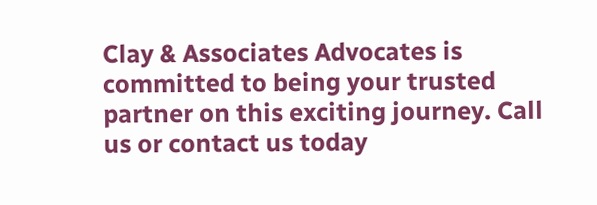Clay & Associates Advocates is committed to being your trusted partner on this exciting journey. Call us or contact us today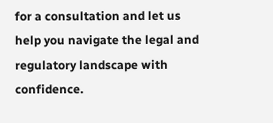for a consultation and let us help you navigate the legal and regulatory landscape with confidence.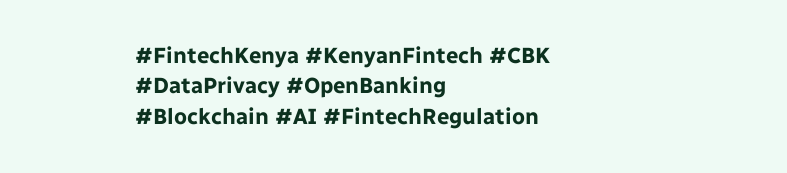#FintechKenya #KenyanFintech #CBK #DataPrivacy #OpenBanking #Blockchain #AI #FintechRegulation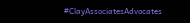#ClayAssociatesAdvocates